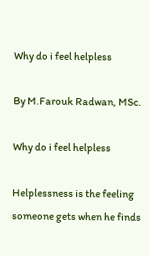Why do i feel helpless

By M.Farouk Radwan, MSc.

Why do i feel helpless

Helplessness is the feeling someone gets when he finds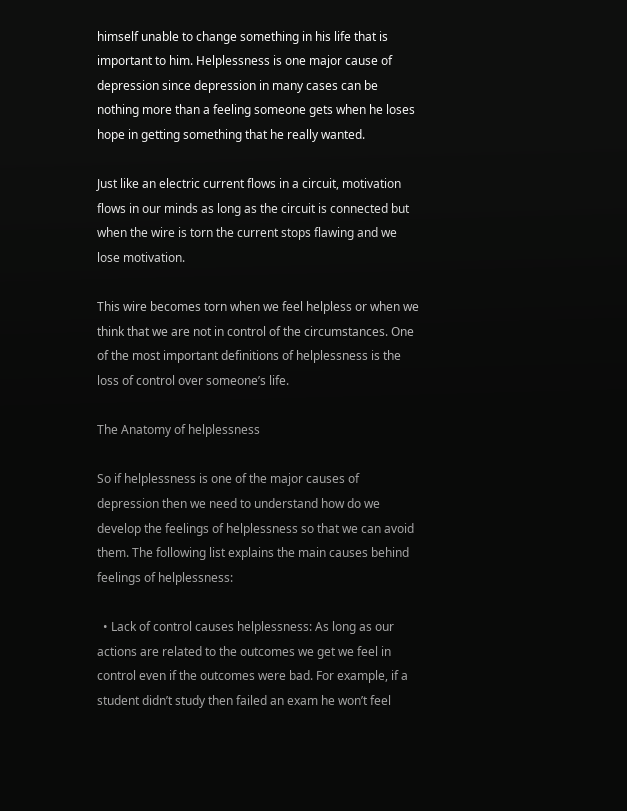himself unable to change something in his life that is important to him. Helplessness is one major cause of depression since depression in many cases can be nothing more than a feeling someone gets when he loses hope in getting something that he really wanted.

Just like an electric current flows in a circuit, motivation flows in our minds as long as the circuit is connected but when the wire is torn the current stops flawing and we lose motivation.

This wire becomes torn when we feel helpless or when we think that we are not in control of the circumstances. One of the most important definitions of helplessness is the loss of control over someone’s life.

The Anatomy of helplessness

So if helplessness is one of the major causes of depression then we need to understand how do we develop the feelings of helplessness so that we can avoid them. The following list explains the main causes behind feelings of helplessness:

  • Lack of control causes helplessness: As long as our actions are related to the outcomes we get we feel in control even if the outcomes were bad. For example, if a student didn’t study then failed an exam he won’t feel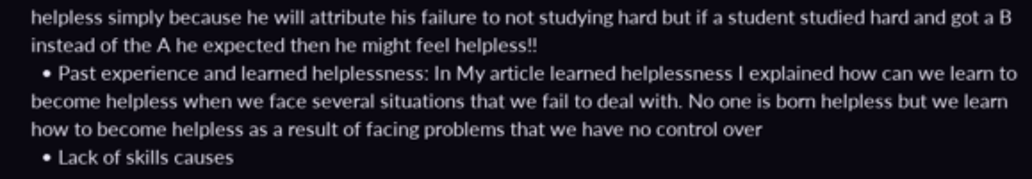helpless simply because he will attribute his failure to not studying hard but if a student studied hard and got a B instead of the A he expected then he might feel helpless!!
  • Past experience and learned helplessness: In My article learned helplessness I explained how can we learn to become helpless when we face several situations that we fail to deal with. No one is born helpless but we learn how to become helpless as a result of facing problems that we have no control over
  • Lack of skills causes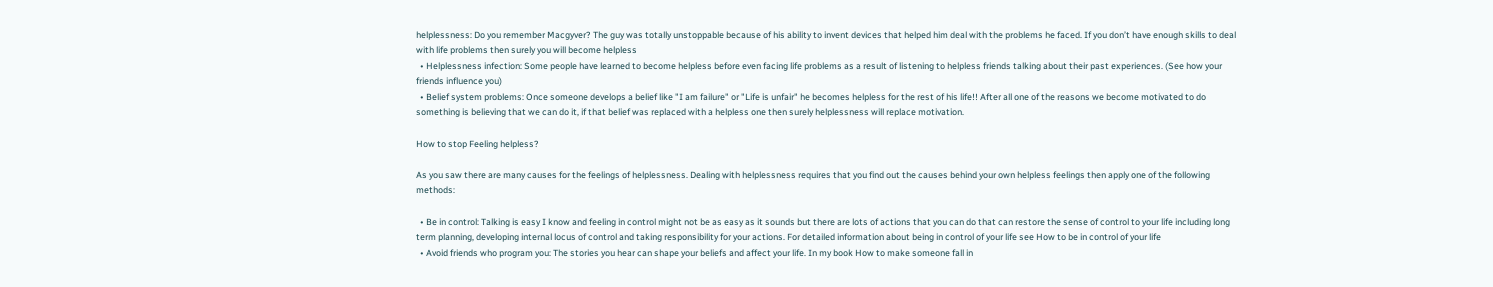helplessness: Do you remember Macgyver? The guy was totally unstoppable because of his ability to invent devices that helped him deal with the problems he faced. If you don’t have enough skills to deal with life problems then surely you will become helpless
  • Helplessness infection: Some people have learned to become helpless before even facing life problems as a result of listening to helpless friends talking about their past experiences. (See how your friends influence you)
  • Belief system problems: Once someone develops a belief like "I am failure" or "Life is unfair" he becomes helpless for the rest of his life!! After all one of the reasons we become motivated to do something is believing that we can do it, if that belief was replaced with a helpless one then surely helplessness will replace motivation.

How to stop Feeling helpless?

As you saw there are many causes for the feelings of helplessness. Dealing with helplessness requires that you find out the causes behind your own helpless feelings then apply one of the following methods:

  • Be in control: Talking is easy I know and feeling in control might not be as easy as it sounds but there are lots of actions that you can do that can restore the sense of control to your life including long term planning, developing internal locus of control and taking responsibility for your actions. For detailed information about being in control of your life see How to be in control of your life
  • Avoid friends who program you: The stories you hear can shape your beliefs and affect your life. In my book How to make someone fall in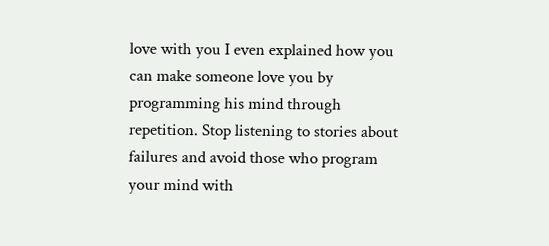love with you I even explained how you can make someone love you by programming his mind through repetition. Stop listening to stories about failures and avoid those who program your mind with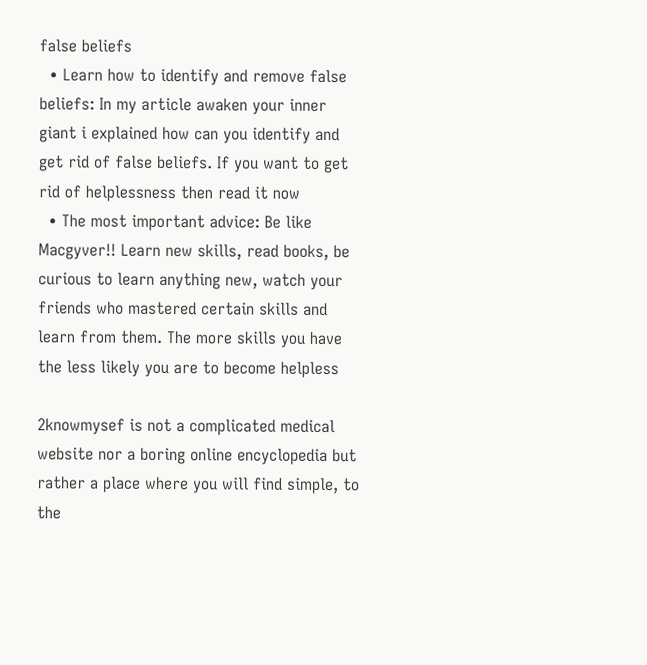false beliefs
  • Learn how to identify and remove false beliefs: In my article awaken your inner giant i explained how can you identify and get rid of false beliefs. If you want to get rid of helplessness then read it now
  • The most important advice: Be like Macgyver!! Learn new skills, read books, be curious to learn anything new, watch your friends who mastered certain skills and learn from them. The more skills you have the less likely you are to become helpless

2knowmysef is not a complicated medical website nor a boring online encyclopedia but rather a place where you will find simple, to the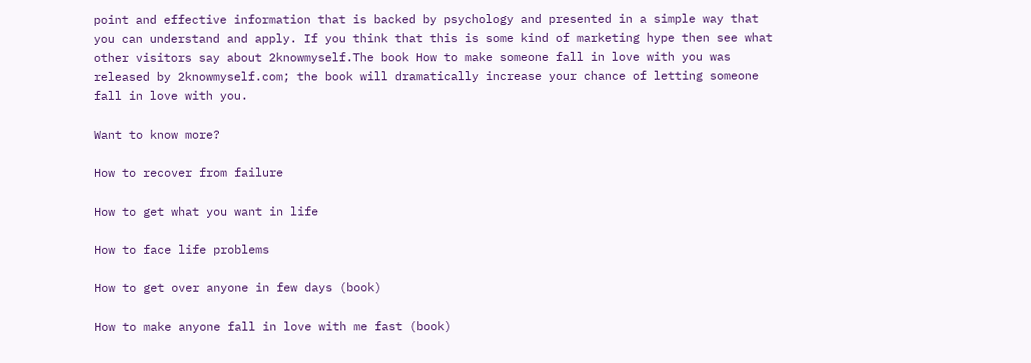point and effective information that is backed by psychology and presented in a simple way that you can understand and apply. If you think that this is some kind of marketing hype then see what other visitors say about 2knowmyself.The book How to make someone fall in love with you was released by 2knowmyself.com; the book will dramatically increase your chance of letting someone fall in love with you.

Want to know more?

How to recover from failure

How to get what you want in life

How to face life problems

How to get over anyone in few days (book)

How to make anyone fall in love with me fast (book)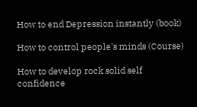How to end Depression instantly (book)

How to control people's minds (Course)

How to develop rock solid self confidence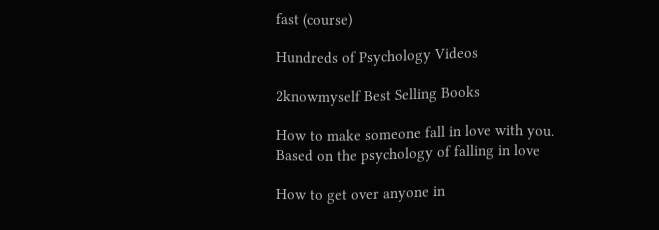fast (course)

Hundreds of Psychology Videos

2knowmyself Best Selling Books

How to make someone fall in love with you.
Based on the psychology of falling in love

How to get over anyone in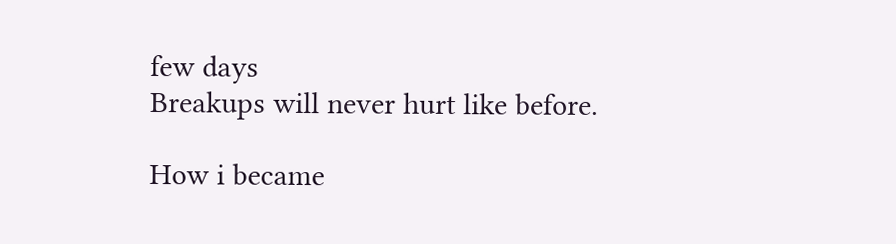few days
Breakups will never hurt like before.

How i became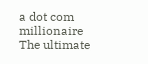a dot com millionaire
The ultimate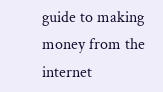guide to making money from the internet